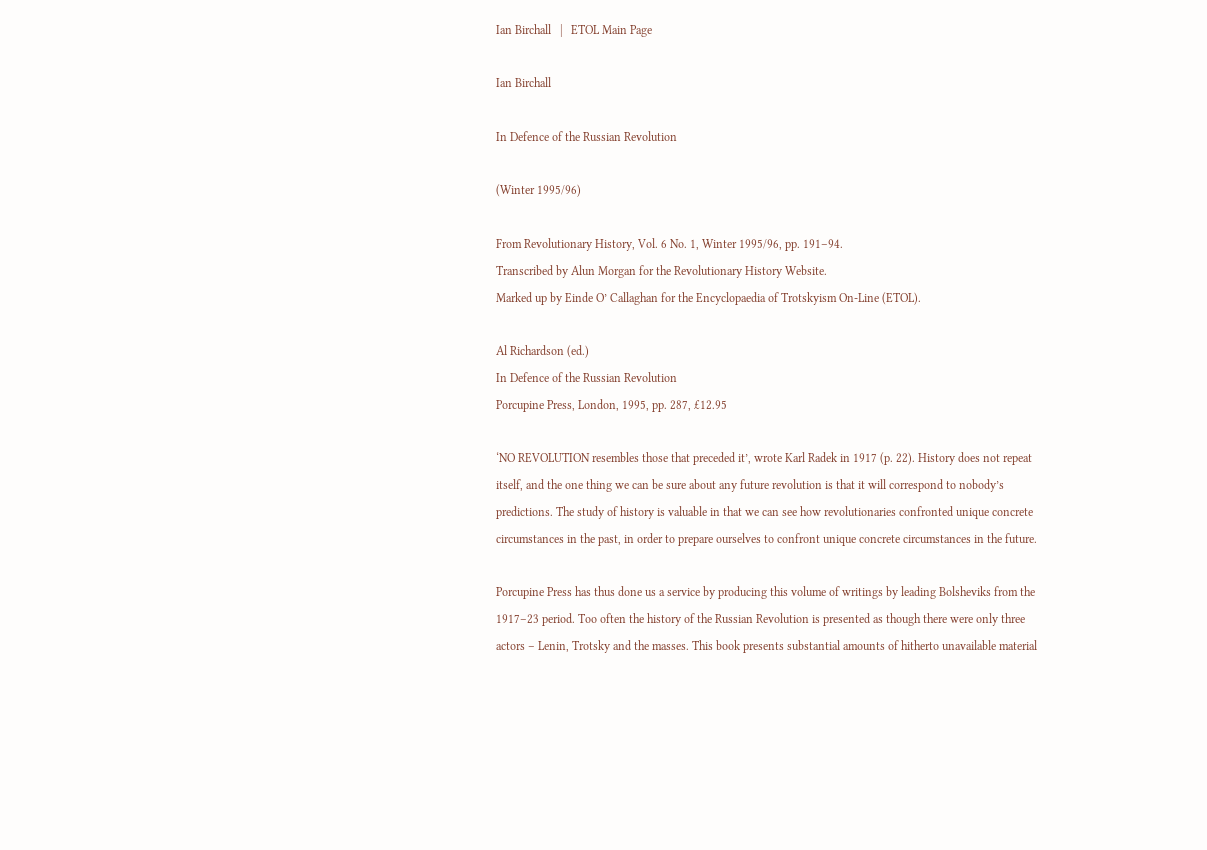Ian Birchall   |   ETOL Main Page

Ian Birchall

In Defence of the Russian Revolution

(Winter 1995/96)

From Revolutionary History, Vol. 6 No. 1, Winter 1995/96, pp. 191–94.
Transcribed by Alun Morgan for the Revolutionary History Website.
Marked up by Einde O’ Callaghan for the Encyclopaedia of Trotskyism On-Line (ETOL).

Al Richardson (ed.)
In Defence of the Russian Revolution
Porcupine Press, London, 1995, pp. 287, £12.95

‘NO REVOLUTION resembles those that preceded it’, wrote Karl Radek in 1917 (p. 22). History does not repeat itself, and the one thing we can be sure about any future revolution is that it will correspond to nobody’s predictions. The study of history is valuable in that we can see how revolutionaries confronted unique concrete circumstances in the past, in order to prepare ourselves to confront unique concrete circumstances in the future.

Porcupine Press has thus done us a service by producing this volume of writings by leading Bolsheviks from the 1917–23 period. Too often the history of the Russian Revolution is presented as though there were only three actors – Lenin, Trotsky and the masses. This book presents substantial amounts of hitherto unavailable material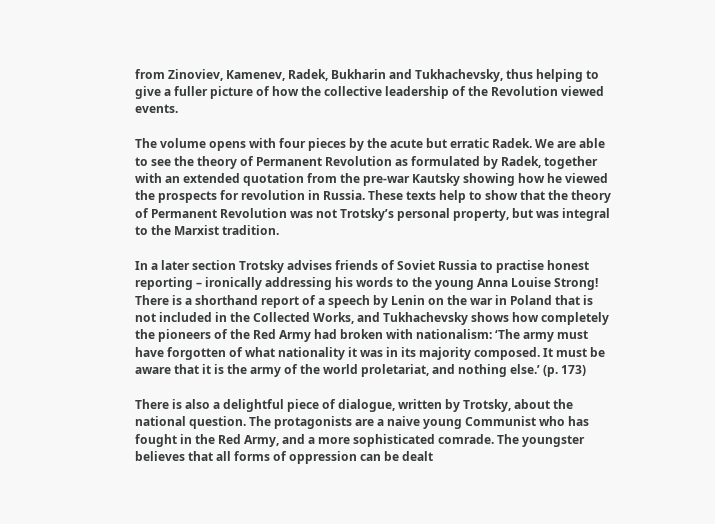from Zinoviev, Kamenev, Radek, Bukharin and Tukhachevsky, thus helping to give a fuller picture of how the collective leadership of the Revolution viewed events.

The volume opens with four pieces by the acute but erratic Radek. We are able to see the theory of Permanent Revolution as formulated by Radek, together with an extended quotation from the pre-war Kautsky showing how he viewed the prospects for revolution in Russia. These texts help to show that the theory of Permanent Revolution was not Trotsky’s personal property, but was integral to the Marxist tradition.

In a later section Trotsky advises friends of Soviet Russia to practise honest reporting – ironically addressing his words to the young Anna Louise Strong! There is a shorthand report of a speech by Lenin on the war in Poland that is not included in the Collected Works, and Tukhachevsky shows how completely the pioneers of the Red Army had broken with nationalism: ‘The army must have forgotten of what nationality it was in its majority composed. It must be aware that it is the army of the world proletariat, and nothing else.’ (p. 173)

There is also a delightful piece of dialogue, written by Trotsky, about the national question. The protagonists are a naive young Communist who has fought in the Red Army, and a more sophisticated comrade. The youngster believes that all forms of oppression can be dealt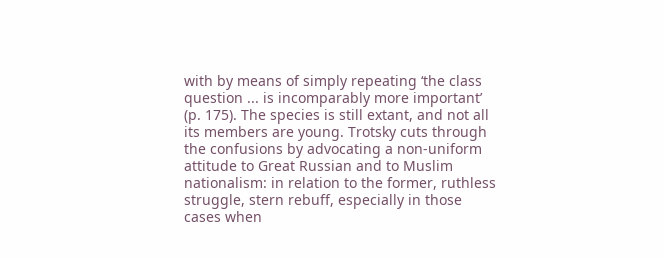with by means of simply repeating ‘the class question ... is incomparably more important’ (p. 175). The species is still extant, and not all its members are young. Trotsky cuts through the confusions by advocating a non-uniform attitude to Great Russian and to Muslim nationalism: in relation to the former, ruthless struggle, stern rebuff, especially in those cases when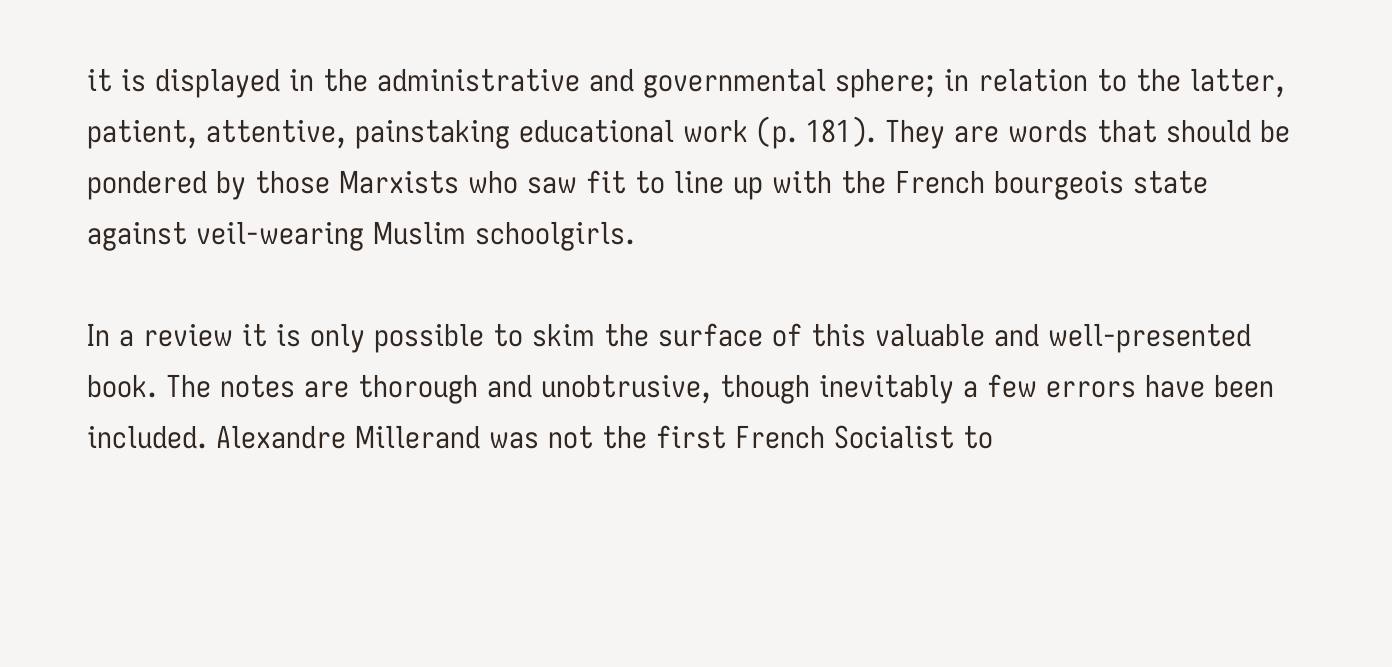it is displayed in the administrative and governmental sphere; in relation to the latter, patient, attentive, painstaking educational work (p. 181). They are words that should be pondered by those Marxists who saw fit to line up with the French bourgeois state against veil-wearing Muslim schoolgirls.

In a review it is only possible to skim the surface of this valuable and well-presented book. The notes are thorough and unobtrusive, though inevitably a few errors have been included. Alexandre Millerand was not the first French Socialist to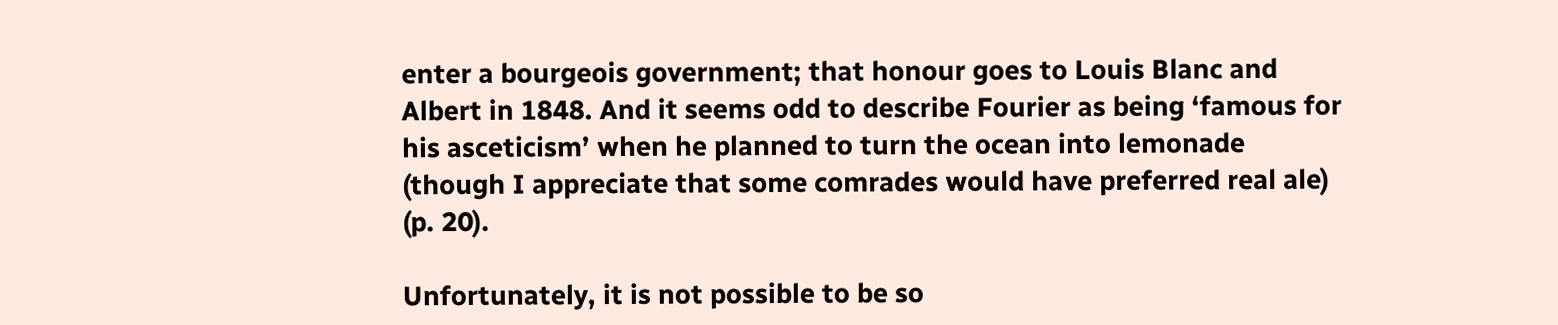enter a bourgeois government; that honour goes to Louis Blanc and Albert in 1848. And it seems odd to describe Fourier as being ‘famous for his asceticism’ when he planned to turn the ocean into lemonade (though I appreciate that some comrades would have preferred real ale) (p. 20).

Unfortunately, it is not possible to be so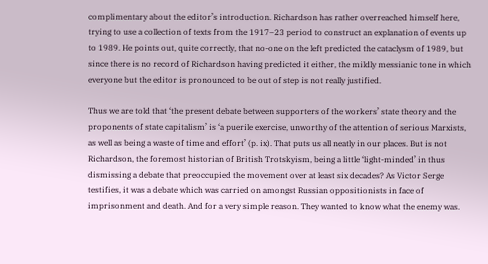complimentary about the editor’s introduction. Richardson has rather overreached himself here, trying to use a collection of texts from the 1917–23 period to construct an explanation of events up to 1989. He points out, quite correctly, that no-one on the left predicted the cataclysm of 1989, but since there is no record of Richardson having predicted it either, the mildly messianic tone in which everyone but the editor is pronounced to be out of step is not really justified.

Thus we are told that ‘the present debate between supporters of the workers’ state theory and the proponents of state capitalism’ is ‘a puerile exercise, unworthy of the attention of serious Marxists, as well as being a waste of time and effort’ (p. ix). That puts us all neatly in our places. But is not Richardson, the foremost historian of British Trotskyism, being a little ‘light-minded’ in thus dismissing a debate that preoccupied the movement over at least six decades? As Victor Serge testifies, it was a debate which was carried on amongst Russian oppositionists in face of imprisonment and death. And for a very simple reason. They wanted to know what the enemy was.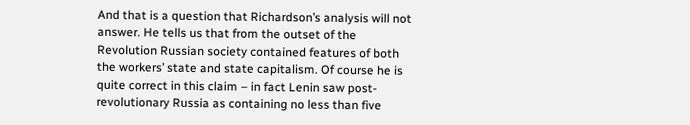And that is a question that Richardson’s analysis will not answer. He tells us that from the outset of the Revolution Russian society contained features of both the workers’ state and state capitalism. Of course he is quite correct in this claim – in fact Lenin saw post-revolutionary Russia as containing no less than five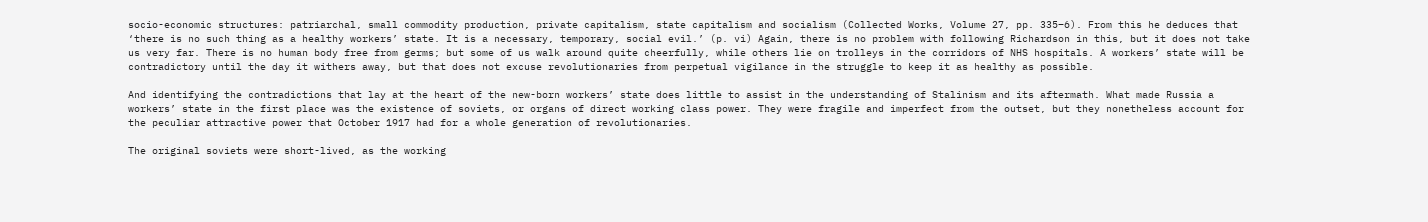socio-economic structures: patriarchal, small commodity production, private capitalism, state capitalism and socialism (Collected Works, Volume 27, pp. 335–6). From this he deduces that ‘there is no such thing as a healthy workers’ state. It is a necessary, temporary, social evil.’ (p. vi) Again, there is no problem with following Richardson in this, but it does not take us very far. There is no human body free from germs; but some of us walk around quite cheerfully, while others lie on trolleys in the corridors of NHS hospitals. A workers’ state will be contradictory until the day it withers away, but that does not excuse revolutionaries from perpetual vigilance in the struggle to keep it as healthy as possible.

And identifying the contradictions that lay at the heart of the new-born workers’ state does little to assist in the understanding of Stalinism and its aftermath. What made Russia a workers’ state in the first place was the existence of soviets, or organs of direct working class power. They were fragile and imperfect from the outset, but they nonetheless account for the peculiar attractive power that October 1917 had for a whole generation of revolutionaries.

The original soviets were short-lived, as the working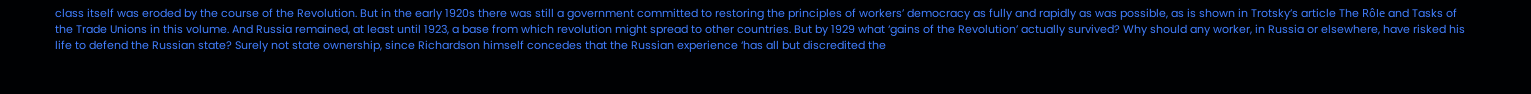class itself was eroded by the course of the Revolution. But in the early 1920s there was still a government committed to restoring the principles of workers’ democracy as fully and rapidly as was possible, as is shown in Trotsky’s article The Rôle and Tasks of the Trade Unions in this volume. And Russia remained, at least until 1923, a base from which revolution might spread to other countries. But by 1929 what ‘gains of the Revolution’ actually survived? Why should any worker, in Russia or elsewhere, have risked his life to defend the Russian state? Surely not state ownership, since Richardson himself concedes that the Russian experience ‘has all but discredited the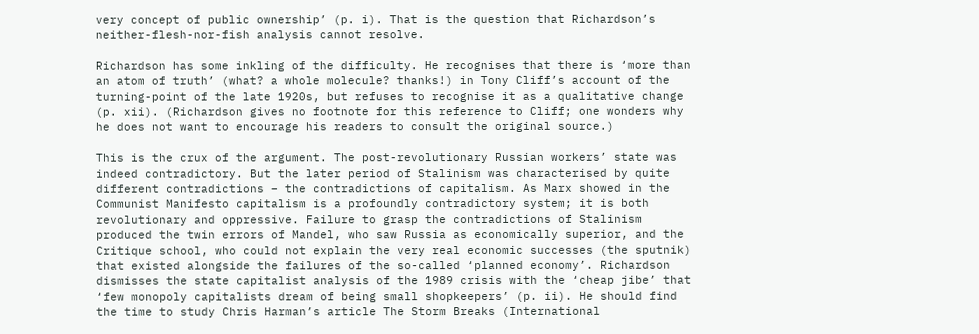very concept of public ownership’ (p. i). That is the question that Richardson’s neither-flesh-nor-fish analysis cannot resolve.

Richardson has some inkling of the difficulty. He recognises that there is ‘more than an atom of truth’ (what? a whole molecule? thanks!) in Tony Cliff’s account of the turning-point of the late 1920s, but refuses to recognise it as a qualitative change (p. xii). (Richardson gives no footnote for this reference to Cliff; one wonders why he does not want to encourage his readers to consult the original source.)

This is the crux of the argument. The post-revolutionary Russian workers’ state was indeed contradictory. But the later period of Stalinism was characterised by quite different contradictions – the contradictions of capitalism. As Marx showed in the Communist Manifesto capitalism is a profoundly contradictory system; it is both revolutionary and oppressive. Failure to grasp the contradictions of Stalinism produced the twin errors of Mandel, who saw Russia as economically superior, and the Critique school, who could not explain the very real economic successes (the sputnik) that existed alongside the failures of the so-called ‘planned economy’. Richardson dismisses the state capitalist analysis of the 1989 crisis with the ‘cheap jibe’ that ‘few monopoly capitalists dream of being small shopkeepers’ (p. ii). He should find the time to study Chris Harman’s article The Storm Breaks (International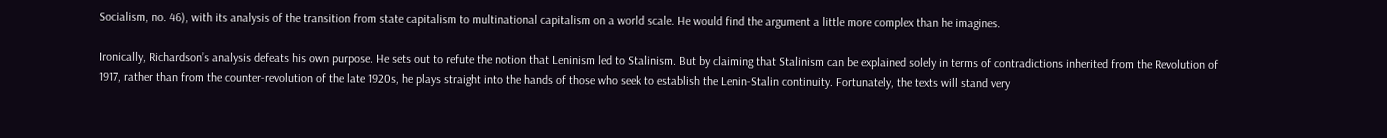Socialism, no. 46), with its analysis of the transition from state capitalism to multinational capitalism on a world scale. He would find the argument a little more complex than he imagines.

Ironically, Richardson’s analysis defeats his own purpose. He sets out to refute the notion that Leninism led to Stalinism. But by claiming that Stalinism can be explained solely in terms of contradictions inherited from the Revolution of 1917, rather than from the counter-revolution of the late 1920s, he plays straight into the hands of those who seek to establish the Lenin-Stalin continuity. Fortunately, the texts will stand very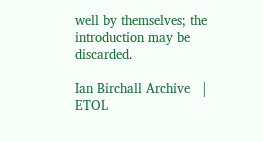well by themselves; the introduction may be discarded.

Ian Birchall Archive   |   ETOL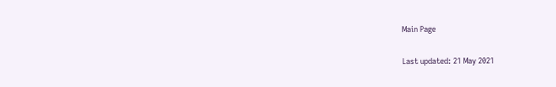Main Page

Last updated: 21 May 2021